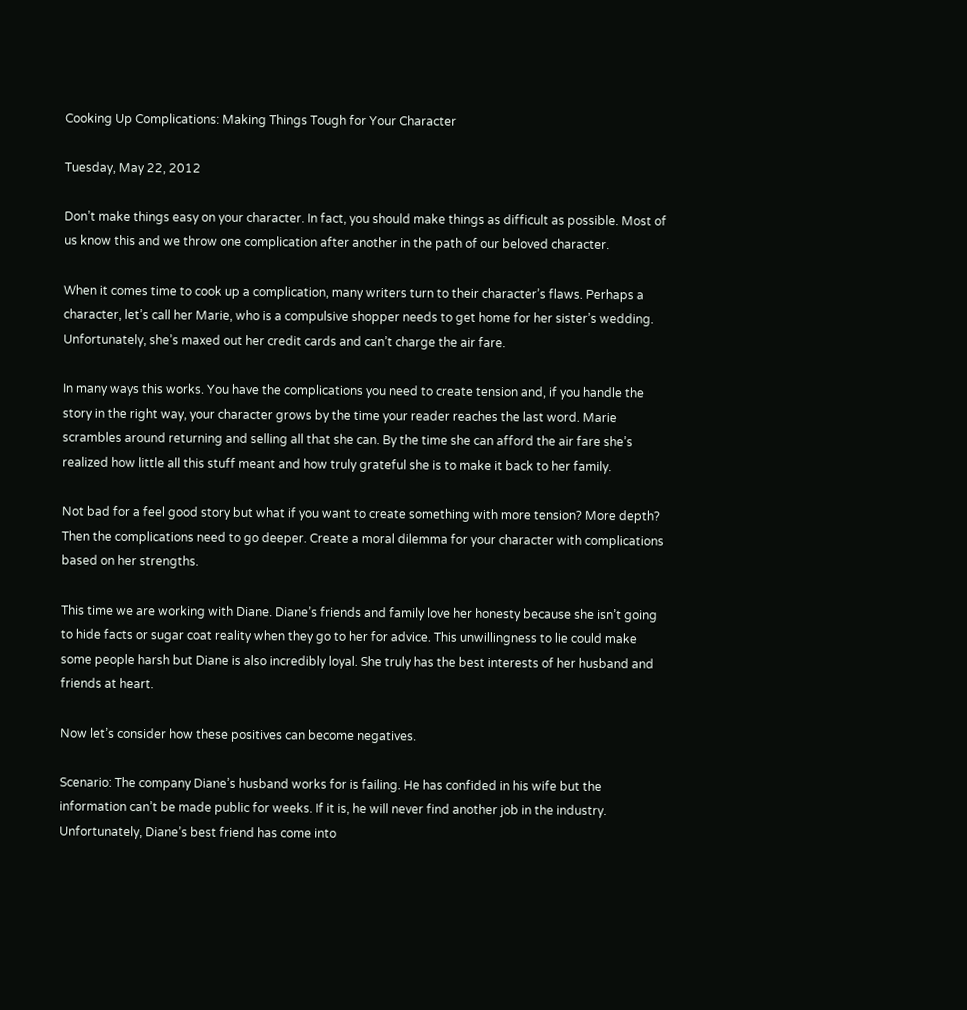Cooking Up Complications: Making Things Tough for Your Character

Tuesday, May 22, 2012

Don’t make things easy on your character. In fact, you should make things as difficult as possible. Most of us know this and we throw one complication after another in the path of our beloved character.

When it comes time to cook up a complication, many writers turn to their character’s flaws. Perhaps a character, let’s call her Marie, who is a compulsive shopper needs to get home for her sister’s wedding. Unfortunately, she’s maxed out her credit cards and can’t charge the air fare.

In many ways this works. You have the complications you need to create tension and, if you handle the story in the right way, your character grows by the time your reader reaches the last word. Marie scrambles around returning and selling all that she can. By the time she can afford the air fare she’s realized how little all this stuff meant and how truly grateful she is to make it back to her family.

Not bad for a feel good story but what if you want to create something with more tension? More depth? Then the complications need to go deeper. Create a moral dilemma for your character with complications based on her strengths.

This time we are working with Diane. Diane’s friends and family love her honesty because she isn’t going to hide facts or sugar coat reality when they go to her for advice. This unwillingness to lie could make some people harsh but Diane is also incredibly loyal. She truly has the best interests of her husband and friends at heart.

Now let’s consider how these positives can become negatives.

Scenario: The company Diane’s husband works for is failing. He has confided in his wife but the information can’t be made public for weeks. If it is, he will never find another job in the industry. Unfortunately, Diane’s best friend has come into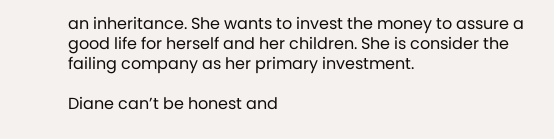an inheritance. She wants to invest the money to assure a good life for herself and her children. She is consider the failing company as her primary investment.

Diane can’t be honest and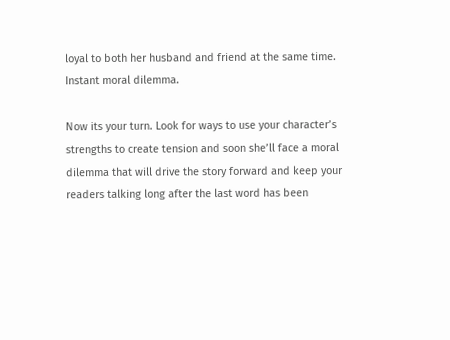loyal to both her husband and friend at the same time. Instant moral dilemma.

Now its your turn. Look for ways to use your character’s strengths to create tension and soon she’ll face a moral dilemma that will drive the story forward and keep your readers talking long after the last word has been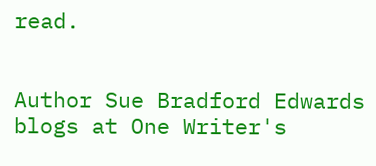read.


Author Sue Bradford Edwards blogs at One Writer's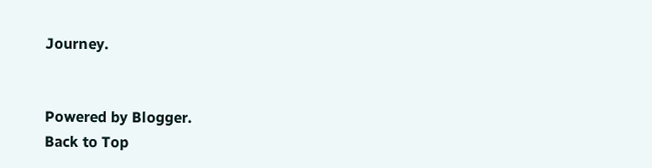Journey.


Powered by Blogger.
Back to Top